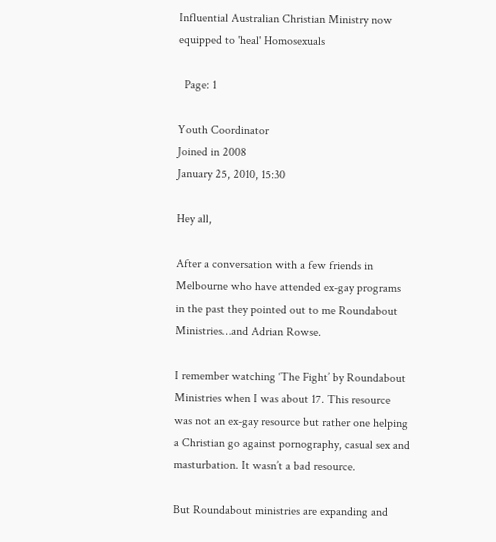Influential Australian Christian Ministry now equipped to 'heal' Homosexuals

  Page: 1

Youth Coordinator
Joined in 2008
January 25, 2010, 15:30

Hey all,

After a conversation with a few friends in Melbourne who have attended ex-gay programs in the past they pointed out to me Roundabout Ministries…and Adrian Rowse.

I remember watching ‘The Fight’ by Roundabout Ministries when I was about 17. This resource was not an ex-gay resource but rather one helping a Christian go against pornography, casual sex and masturbation. It wasn’t a bad resource.

But Roundabout ministries are expanding and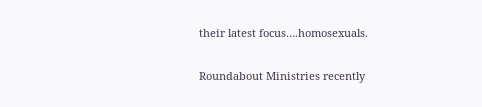their latest focus….homosexuals.

Roundabout Ministries recently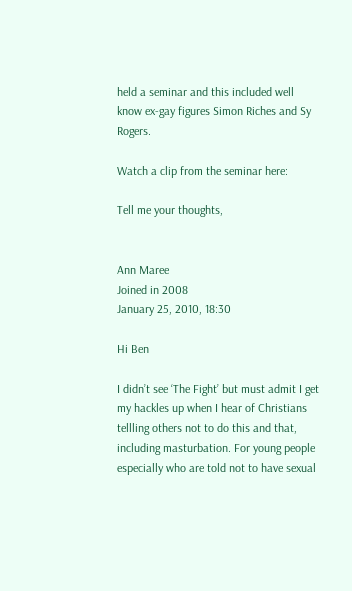held a seminar and this included well know ex-gay figures Simon Riches and Sy Rogers.

Watch a clip from the seminar here:

Tell me your thoughts,


Ann Maree
Joined in 2008
January 25, 2010, 18:30

Hi Ben

I didn’t see ‘The Fight’ but must admit I get my hackles up when I hear of Christians tellling others not to do this and that, including masturbation. For young people especially who are told not to have sexual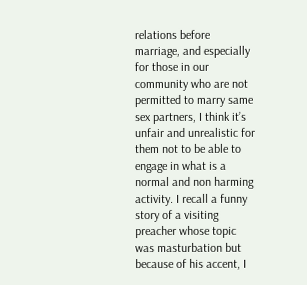relations before marriage, and especially for those in our community who are not permitted to marry same sex partners, I think it’s unfair and unrealistic for them not to be able to engage in what is a normal and non harming activity. I recall a funny story of a visiting preacher whose topic was masturbation but because of his accent, I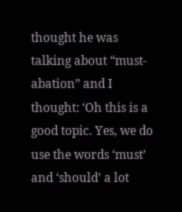thought he was talking about “must-abation” and I thought: ‘Oh this is a good topic. Yes, we do use the words ‘must’ and ‘should’ a lot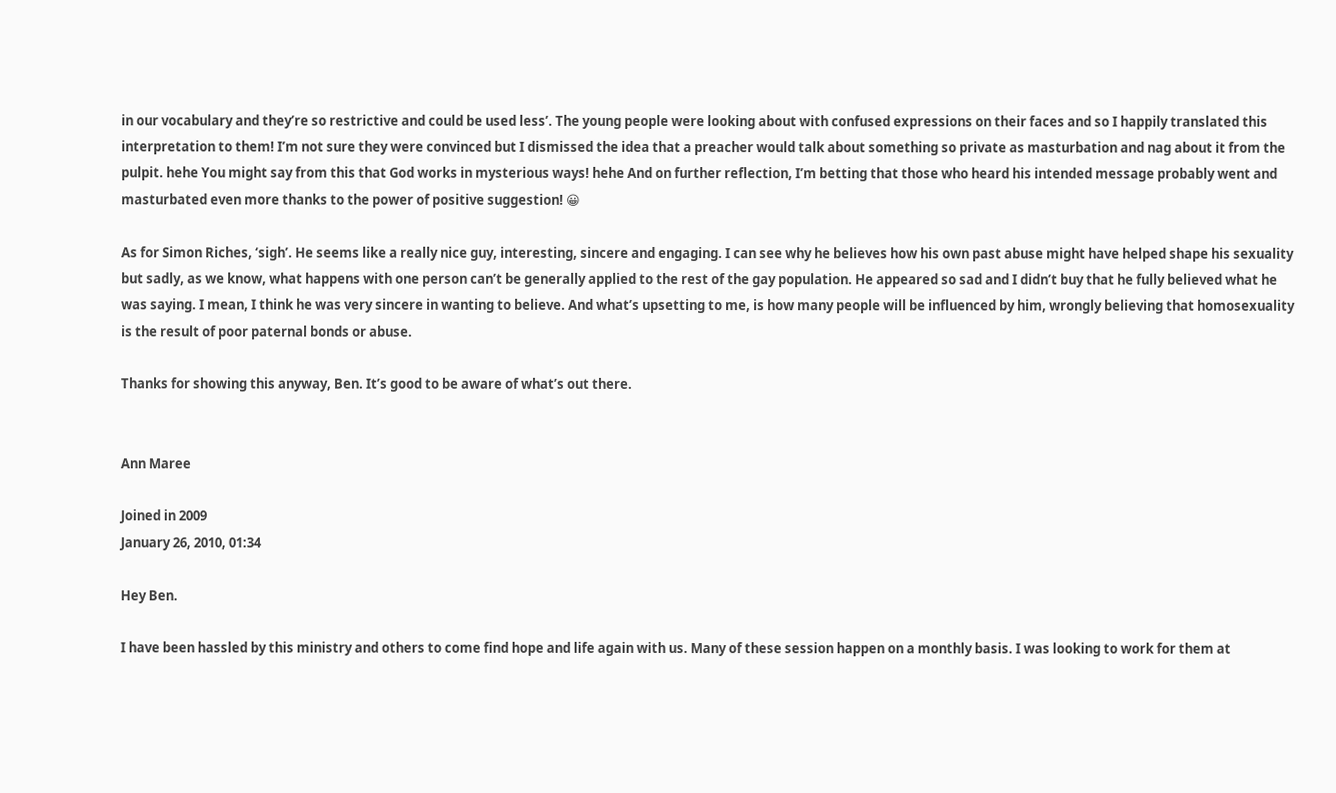in our vocabulary and they’re so restrictive and could be used less’. The young people were looking about with confused expressions on their faces and so I happily translated this interpretation to them! I’m not sure they were convinced but I dismissed the idea that a preacher would talk about something so private as masturbation and nag about it from the pulpit. hehe You might say from this that God works in mysterious ways! hehe And on further reflection, I’m betting that those who heard his intended message probably went and masturbated even more thanks to the power of positive suggestion! 😀

As for Simon Riches, ‘sigh’. He seems like a really nice guy, interesting, sincere and engaging. I can see why he believes how his own past abuse might have helped shape his sexuality but sadly, as we know, what happens with one person can’t be generally applied to the rest of the gay population. He appeared so sad and I didn’t buy that he fully believed what he was saying. I mean, I think he was very sincere in wanting to believe. And what’s upsetting to me, is how many people will be influenced by him, wrongly believing that homosexuality is the result of poor paternal bonds or abuse.

Thanks for showing this anyway, Ben. It’s good to be aware of what’s out there.


Ann Maree

Joined in 2009
January 26, 2010, 01:34

Hey Ben.

I have been hassled by this ministry and others to come find hope and life again with us. Many of these session happen on a monthly basis. I was looking to work for them at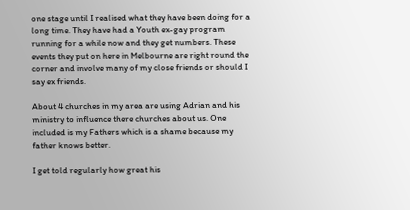one stage until I realised what they have been doing for a long time. They have had a Youth ex-gay program running for a while now and they get numbers. These events they put on here in Melbourne are right round the corner and involve many of my close friends or should I say ex friends.

About 4 churches in my area are using Adrian and his ministry to influence there churches about us. One included is my Fathers which is a shame because my father knows better.

I get told regularly how great his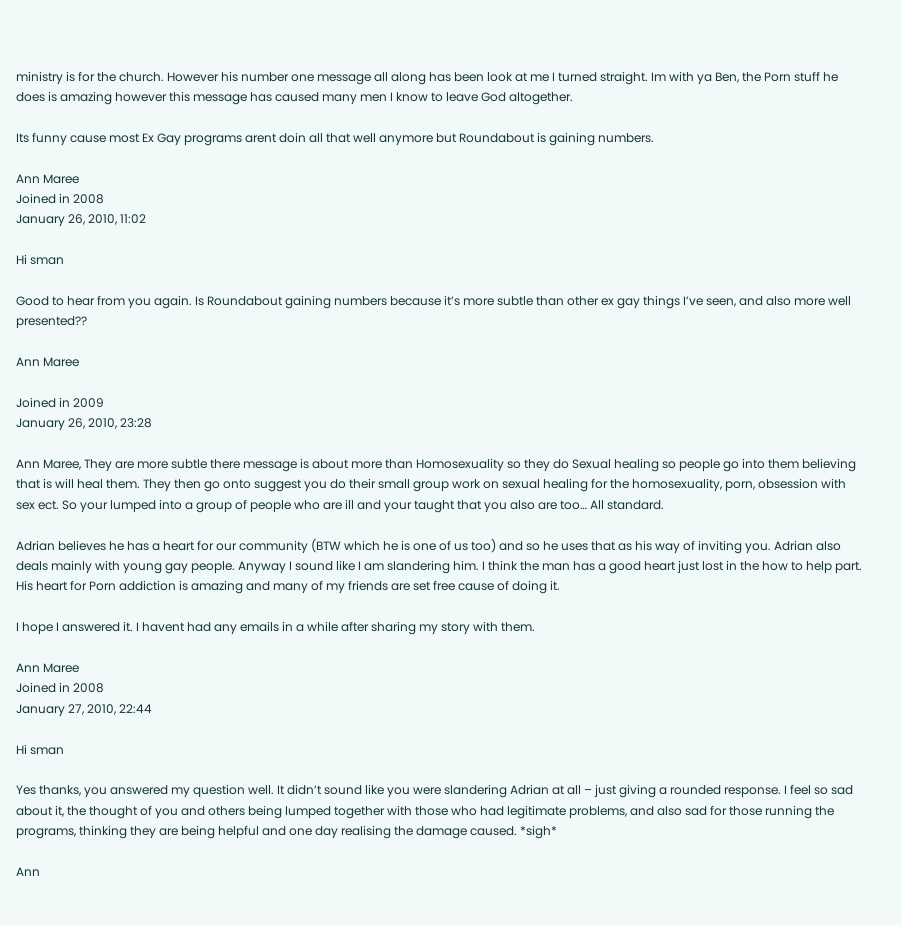ministry is for the church. However his number one message all along has been look at me I turned straight. Im with ya Ben, the Porn stuff he does is amazing however this message has caused many men I know to leave God altogether.

Its funny cause most Ex Gay programs arent doin all that well anymore but Roundabout is gaining numbers.

Ann Maree
Joined in 2008
January 26, 2010, 11:02

Hi sman

Good to hear from you again. Is Roundabout gaining numbers because it’s more subtle than other ex gay things I’ve seen, and also more well presented??

Ann Maree

Joined in 2009
January 26, 2010, 23:28

Ann Maree, They are more subtle there message is about more than Homosexuality so they do Sexual healing so people go into them believing that is will heal them. They then go onto suggest you do their small group work on sexual healing for the homosexuality, porn, obsession with sex ect. So your lumped into a group of people who are ill and your taught that you also are too… All standard.

Adrian believes he has a heart for our community (BTW which he is one of us too) and so he uses that as his way of inviting you. Adrian also deals mainly with young gay people. Anyway I sound like I am slandering him. I think the man has a good heart just lost in the how to help part. His heart for Porn addiction is amazing and many of my friends are set free cause of doing it.

I hope I answered it. I havent had any emails in a while after sharing my story with them.

Ann Maree
Joined in 2008
January 27, 2010, 22:44

Hi sman

Yes thanks, you answered my question well. It didn’t sound like you were slandering Adrian at all – just giving a rounded response. I feel so sad about it, the thought of you and others being lumped together with those who had legitimate problems, and also sad for those running the programs, thinking they are being helpful and one day realising the damage caused. *sigh*

Ann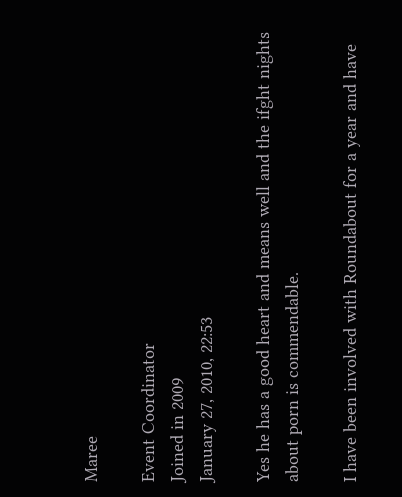Maree

Event Coordinator
Joined in 2009
January 27, 2010, 22:53

Yes he has a good heart and means well and the ifght nights about porn is commendable.

I have been involved with Roundabout for a year and have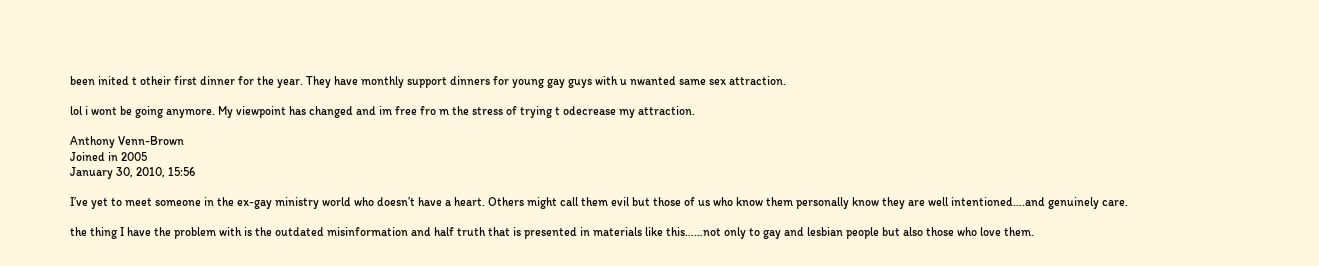been inited t otheir first dinner for the year. They have monthly support dinners for young gay guys with u nwanted same sex attraction.

lol i wont be going anymore. My viewpoint has changed and im free fro m the stress of trying t odecrease my attraction.

Anthony Venn-Brown
Joined in 2005
January 30, 2010, 15:56

I’ve yet to meet someone in the ex-gay ministry world who doesn’t have a heart. Others might call them evil but those of us who know them personally know they are well intentioned….and genuinely care.

the thing I have the problem with is the outdated misinformation and half truth that is presented in materials like this……not only to gay and lesbian people but also those who love them.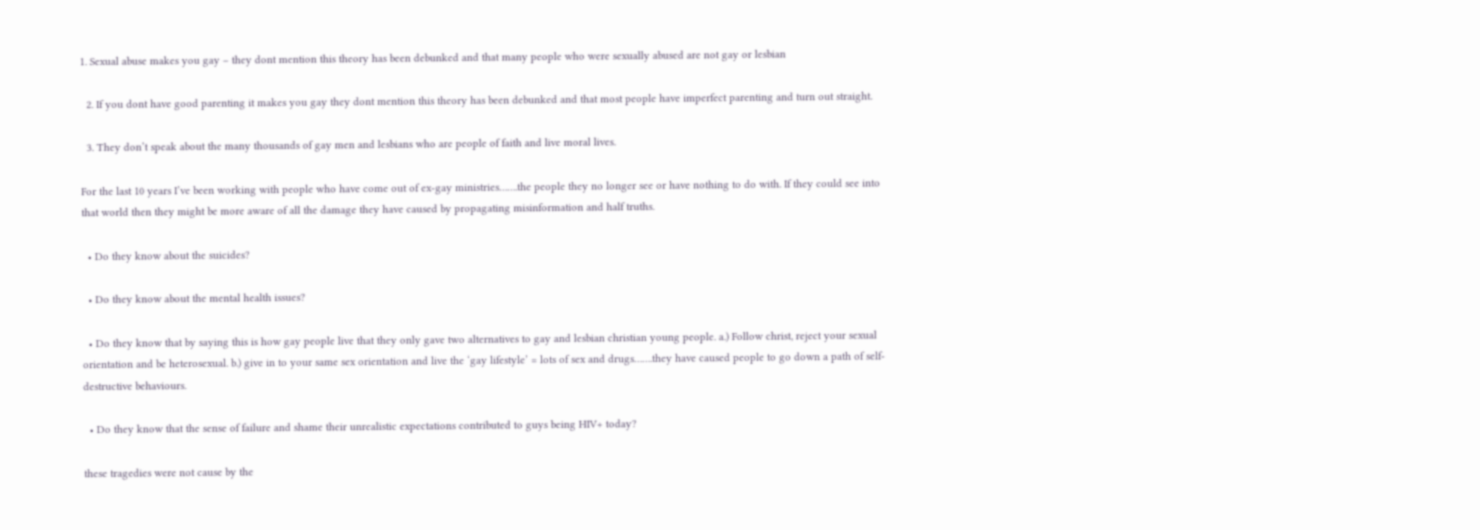1. Sexual abuse makes you gay – they dont mention this theory has been debunked and that many people who were sexually abused are not gay or lesbian

  2. If you dont have good parenting it makes you gay they dont mention this theory has been debunked and that most people have imperfect parenting and turn out straight.

  3. They don’t speak about the many thousands of gay men and lesbians who are people of faith and live moral lives.

For the last 10 years I’ve been working with people who have come out of ex-gay ministries…….the people they no longer see or have nothing to do with. If they could see into that world then they might be more aware of all the damage they have caused by propagating misinformation and half truths.

  • Do they know about the suicides?

  • Do they know about the mental health issues?

  • Do they know that by saying this is how gay people live that they only gave two alternatives to gay and lesbian christian young people. a.) Follow christ, reject your sexual orientation and be heterosexual. b.) give in to your same sex orientation and live the ‘gay lifestyle’ = lots of sex and drugs…….they have caused people to go down a path of self-destructive behaviours.

  • Do they know that the sense of failure and shame their unrealistic expectations contributed to guys being HIV+ today?

these tragedies were not cause by the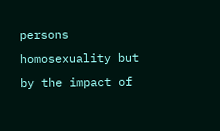persons homosexuality but by the impact of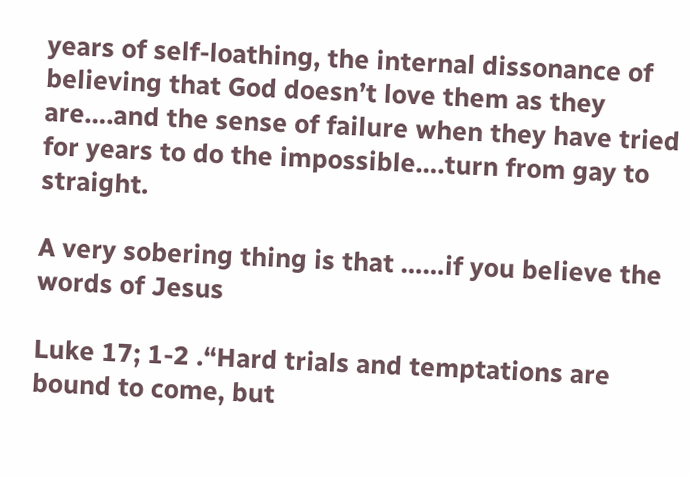years of self-loathing, the internal dissonance of believing that God doesn’t love them as they are….and the sense of failure when they have tried for years to do the impossible….turn from gay to straight.

A very sobering thing is that ……if you believe the words of Jesus

Luke 17; 1-2 .“Hard trials and temptations are bound to come, but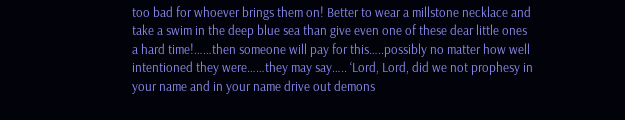too bad for whoever brings them on! Better to wear a millstone necklace and take a swim in the deep blue sea than give even one of these dear little ones a hard time!……then someone will pay for this…..possibly no matter how well intentioned they were……they may say….. ‘Lord, Lord, did we not prophesy in your name and in your name drive out demons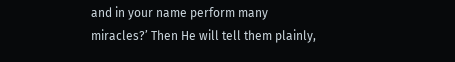and in your name perform many miracles?’ Then He will tell them plainly,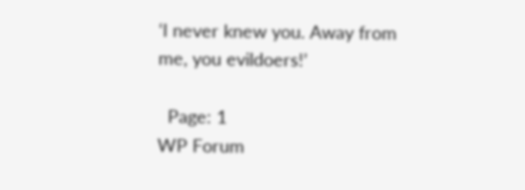‘I never knew you. Away from me, you evildoers!’

  Page: 1
WP Forum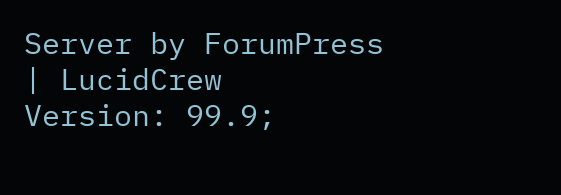Server by ForumPress | LucidCrew
Version: 99.9;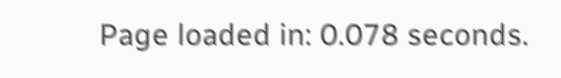Page loaded in: 0.078 seconds.